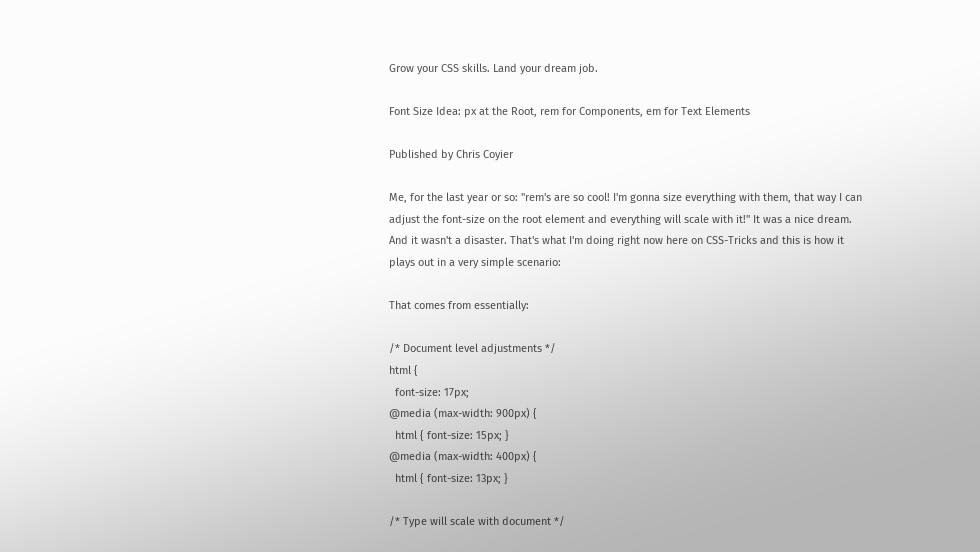Grow your CSS skills. Land your dream job.

Font Size Idea: px at the Root, rem for Components, em for Text Elements

Published by Chris Coyier

Me, for the last year or so: "rem's are so cool! I'm gonna size everything with them, that way I can adjust the font-size on the root element and everything will scale with it!" It was a nice dream. And it wasn't a disaster. That's what I'm doing right now here on CSS-Tricks and this is how it plays out in a very simple scenario:

That comes from essentially:

/* Document level adjustments */
html {
  font-size: 17px;
@media (max-width: 900px) {
  html { font-size: 15px; }
@media (max-width: 400px) {
  html { font-size: 13px; }

/* Type will scale with document */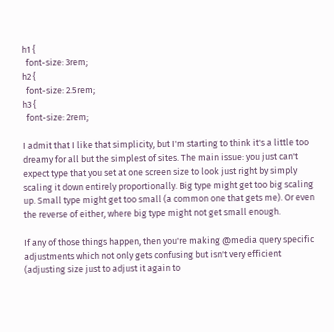h1 {
  font-size: 3rem;
h2 {
  font-size: 2.5rem;
h3 {
  font-size: 2rem;

I admit that I like that simplicity, but I'm starting to think it's a little too dreamy for all but the simplest of sites. The main issue: you just can't expect type that you set at one screen size to look just right by simply scaling it down entirely proportionally. Big type might get too big scaling up. Small type might get too small (a common one that gets me). Or even the reverse of either, where big type might not get small enough.

If any of those things happen, then you're making @media query specific adjustments which not only gets confusing but isn't very efficient (adjusting size just to adjust it again to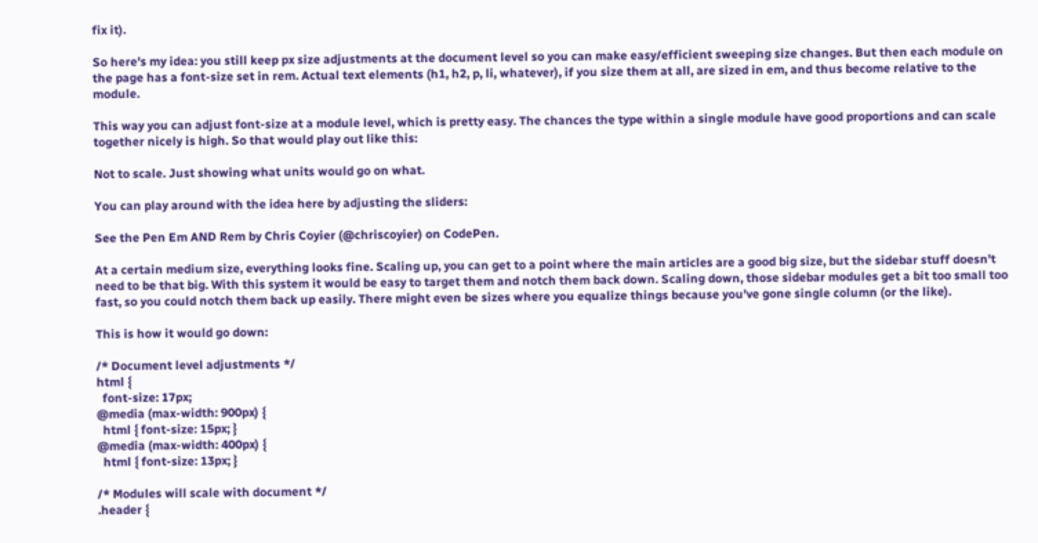fix it).

So here's my idea: you still keep px size adjustments at the document level so you can make easy/efficient sweeping size changes. But then each module on the page has a font-size set in rem. Actual text elements (h1, h2, p, li, whatever), if you size them at all, are sized in em, and thus become relative to the module.

This way you can adjust font-size at a module level, which is pretty easy. The chances the type within a single module have good proportions and can scale together nicely is high. So that would play out like this:

Not to scale. Just showing what units would go on what.

You can play around with the idea here by adjusting the sliders:

See the Pen Em AND Rem by Chris Coyier (@chriscoyier) on CodePen.

At a certain medium size, everything looks fine. Scaling up, you can get to a point where the main articles are a good big size, but the sidebar stuff doesn't need to be that big. With this system it would be easy to target them and notch them back down. Scaling down, those sidebar modules get a bit too small too fast, so you could notch them back up easily. There might even be sizes where you equalize things because you've gone single column (or the like).

This is how it would go down:

/* Document level adjustments */
html {
  font-size: 17px;
@media (max-width: 900px) {
  html { font-size: 15px; }
@media (max-width: 400px) {
  html { font-size: 13px; }

/* Modules will scale with document */
.header {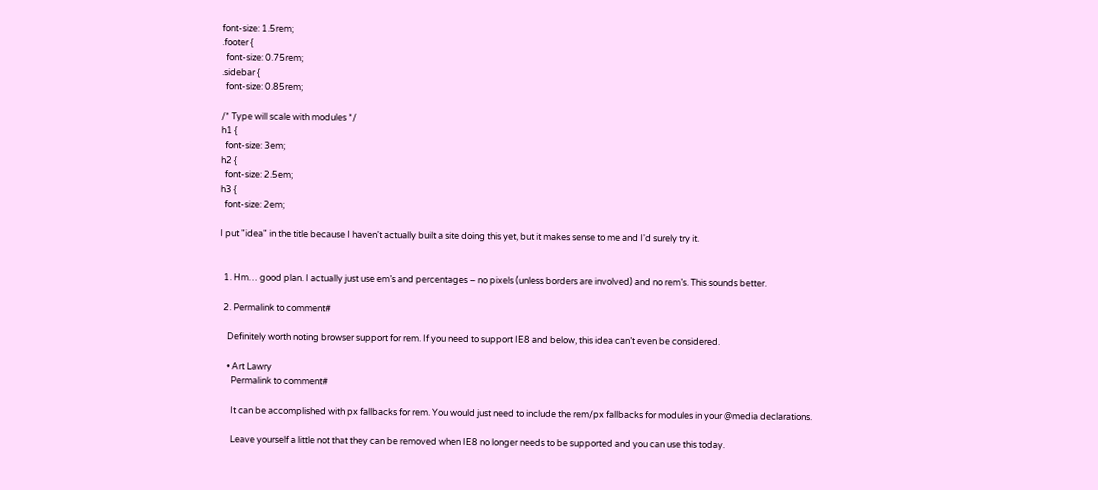font-size: 1.5rem;
.footer {
  font-size: 0.75rem;
.sidebar {
  font-size: 0.85rem;

/* Type will scale with modules */
h1 {
  font-size: 3em;
h2 {
  font-size: 2.5em;
h3 {
  font-size: 2em;

I put "idea" in the title because I haven't actually built a site doing this yet, but it makes sense to me and I'd surely try it.


  1. Hm… good plan. I actually just use em’s and percentages – no pixels (unless borders are involved) and no rem’s. This sounds better.

  2. Permalink to comment#

    Definitely worth noting browser support for rem. If you need to support IE8 and below, this idea can’t even be considered.

    • Art Lawry
      Permalink to comment#

      It can be accomplished with px fallbacks for rem. You would just need to include the rem/px fallbacks for modules in your @media declarations.

      Leave yourself a little not that they can be removed when IE8 no longer needs to be supported and you can use this today.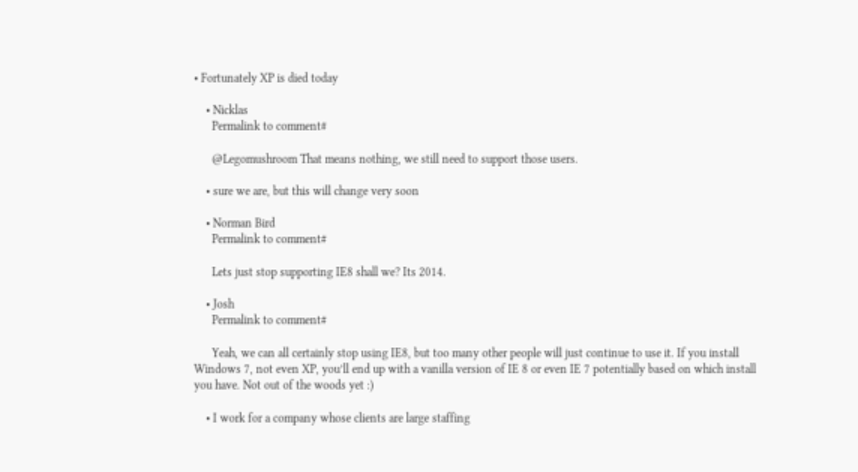• Fortunately XP is died today

    • Nicklas
      Permalink to comment#

      @Legomushroom That means nothing, we still need to support those users.

    • sure we are, but this will change very soon

    • Norman Bird
      Permalink to comment#

      Lets just stop supporting IE8 shall we? Its 2014.

    • Josh
      Permalink to comment#

      Yeah, we can all certainly stop using IE8, but too many other people will just continue to use it. If you install Windows 7, not even XP, you’ll end up with a vanilla version of IE 8 or even IE 7 potentially based on which install you have. Not out of the woods yet :)

    • I work for a company whose clients are large staffing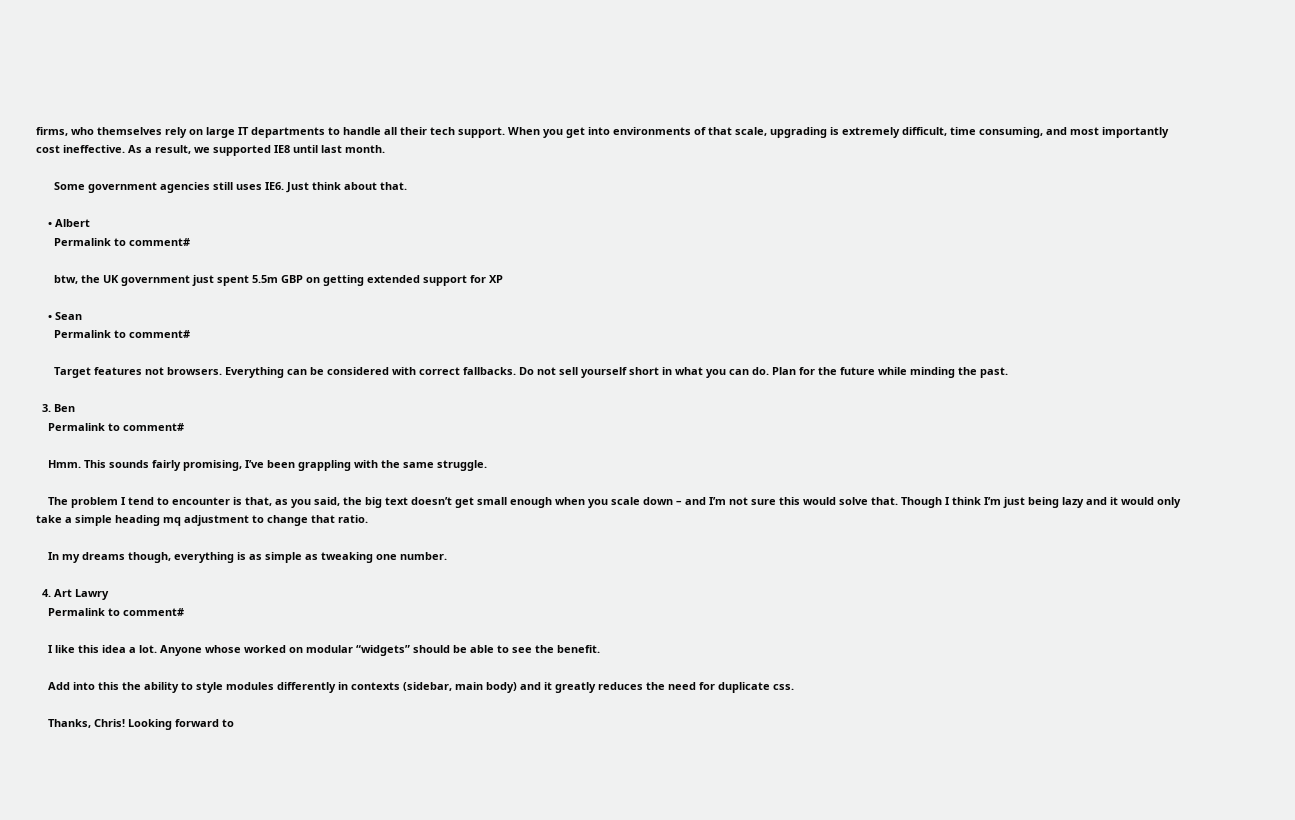firms, who themselves rely on large IT departments to handle all their tech support. When you get into environments of that scale, upgrading is extremely difficult, time consuming, and most importantly cost ineffective. As a result, we supported IE8 until last month.

      Some government agencies still uses IE6. Just think about that.

    • Albert
      Permalink to comment#

      btw, the UK government just spent 5.5m GBP on getting extended support for XP

    • Sean
      Permalink to comment#

      Target features not browsers. Everything can be considered with correct fallbacks. Do not sell yourself short in what you can do. Plan for the future while minding the past.

  3. Ben
    Permalink to comment#

    Hmm. This sounds fairly promising, I’ve been grappling with the same struggle.

    The problem I tend to encounter is that, as you said, the big text doesn’t get small enough when you scale down – and I’m not sure this would solve that. Though I think I’m just being lazy and it would only take a simple heading mq adjustment to change that ratio.

    In my dreams though, everything is as simple as tweaking one number.

  4. Art Lawry
    Permalink to comment#

    I like this idea a lot. Anyone whose worked on modular “widgets” should be able to see the benefit.

    Add into this the ability to style modules differently in contexts (sidebar, main body) and it greatly reduces the need for duplicate css.

    Thanks, Chris! Looking forward to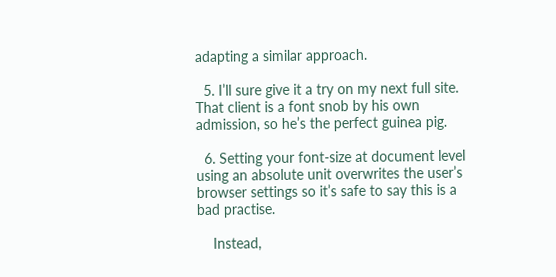adapting a similar approach.

  5. I’ll sure give it a try on my next full site. That client is a font snob by his own admission, so he’s the perfect guinea pig.

  6. Setting your font-size at document level using an absolute unit overwrites the user’s browser settings so it’s safe to say this is a bad practise.

    Instead,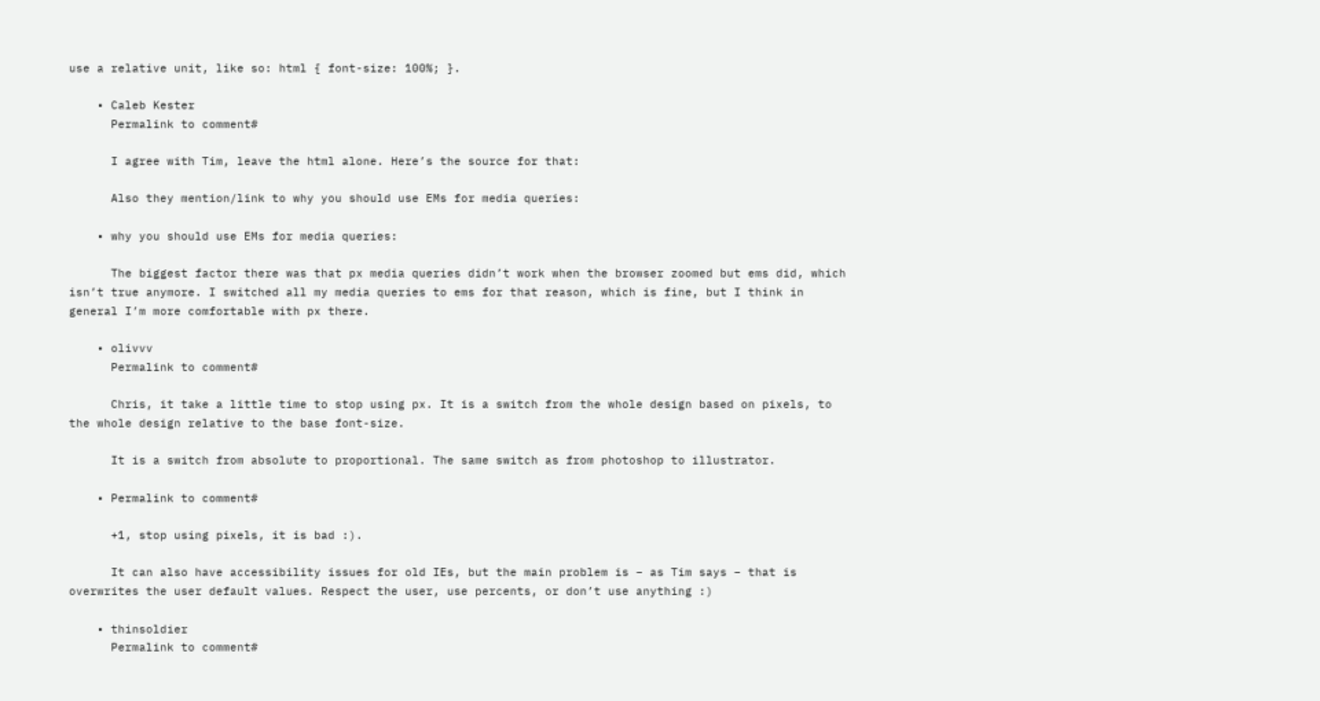use a relative unit, like so: html { font-size: 100%; }.

    • Caleb Kester
      Permalink to comment#

      I agree with Tim, leave the html alone. Here’s the source for that:

      Also they mention/link to why you should use EMs for media queries:

    • why you should use EMs for media queries:

      The biggest factor there was that px media queries didn’t work when the browser zoomed but ems did, which isn’t true anymore. I switched all my media queries to ems for that reason, which is fine, but I think in general I’m more comfortable with px there.

    • olivvv
      Permalink to comment#

      Chris, it take a little time to stop using px. It is a switch from the whole design based on pixels, to the whole design relative to the base font-size.

      It is a switch from absolute to proportional. The same switch as from photoshop to illustrator.

    • Permalink to comment#

      +1, stop using pixels, it is bad :).

      It can also have accessibility issues for old IEs, but the main problem is – as Tim says – that is overwrites the user default values. Respect the user, use percents, or don’t use anything :)

    • thinsoldier
      Permalink to comment#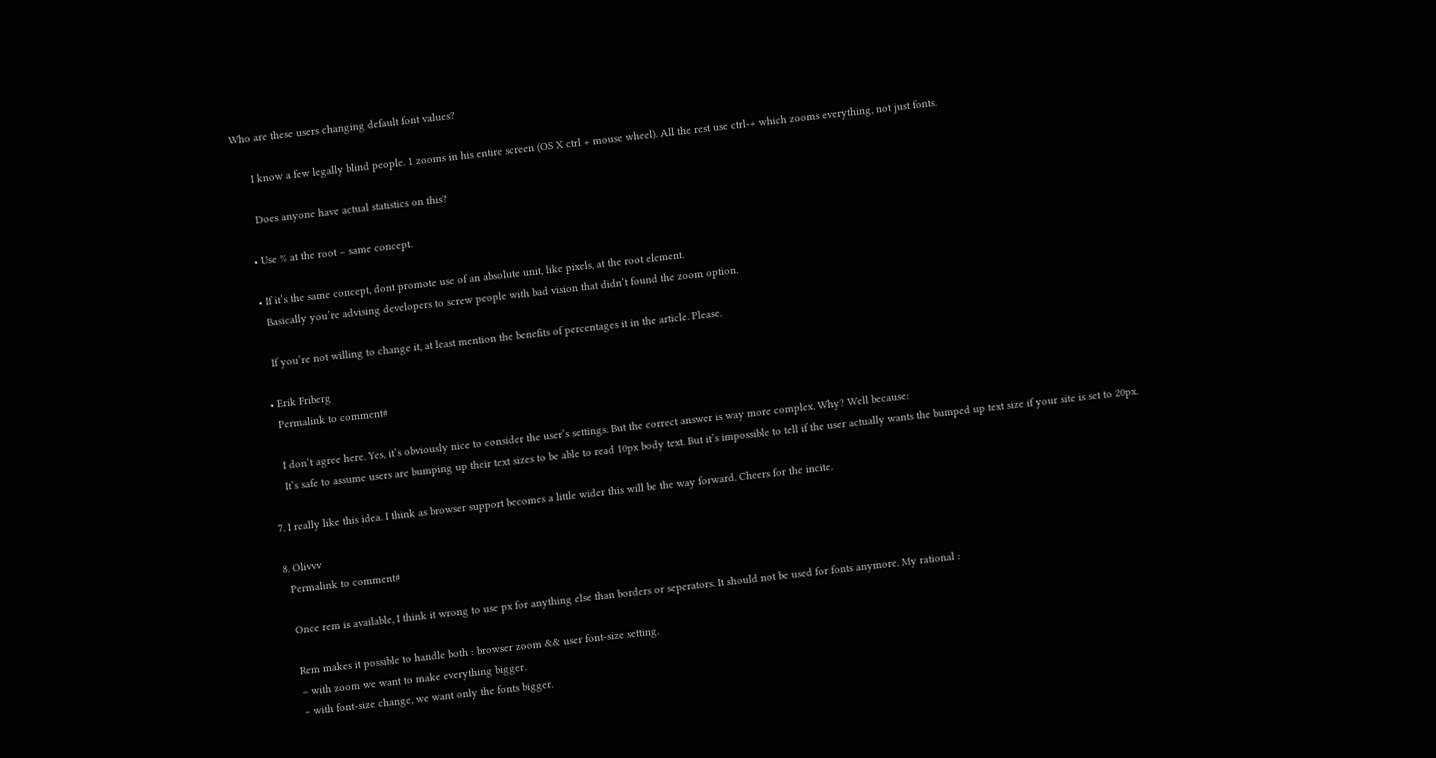Who are these users changing default font values?

      I know a few legally blind people. 1 zooms in his entire screen (OS X ctrl + mouse wheel). All the rest use ctrl-+ which zooms everything, not just fonts.

      Does anyone have actual statistics on this?

    • Use % at the root – same concept.

    • If it’s the same concept, dont promote use of an absolute unit, like pixels, at the root element.
      Basically you’re advising developers to screw people with bad vision that didn’t found the zoom option.

      If you’re not willing to change it, at least mention the benefits of percentages it in the article. Please.

    • Erik Friberg
      Permalink to comment#

      I don’t agree here. Yes, it’s obviously nice to consider the user’s settings. But the correct answer is way more complex. Why? Well because:
      It’s safe to assume users are bumping up their text sizes to be able to read 10px body text. But it’s impossible to tell if the user actually wants the bumped up text size if your site is set to 20px.

  7. I really like this idea. I think as browser support becomes a little wider this will be the way forward. Cheers for the incite.

  8. Olivvv
    Permalink to comment#

    Once rem is available, I think it wrong to use px for anything else than borders or seperators. It should not be used for fonts anymore. My rational :

    Rem makes it possible to handle both : browser zoom && user font-size setting.
    – with zoom we want to make everything bigger.
    – with font-size change, we want only the fonts bigger.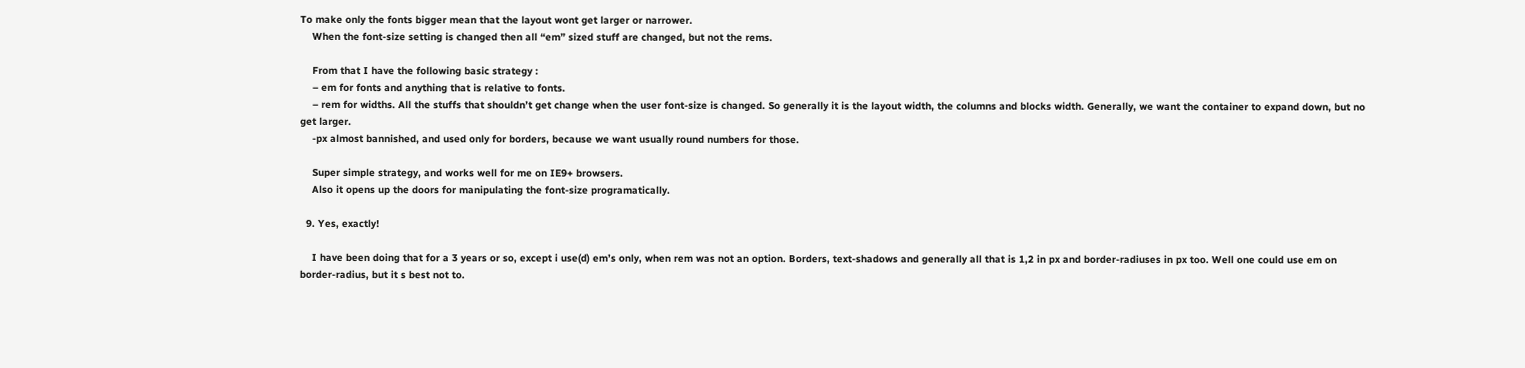To make only the fonts bigger mean that the layout wont get larger or narrower.
    When the font-size setting is changed then all “em” sized stuff are changed, but not the rems.

    From that I have the following basic strategy :
    – em for fonts and anything that is relative to fonts.
    – rem for widths. All the stuffs that shouldn’t get change when the user font-size is changed. So generally it is the layout width, the columns and blocks width. Generally, we want the container to expand down, but no get larger.
    -px almost bannished, and used only for borders, because we want usually round numbers for those.

    Super simple strategy, and works well for me on IE9+ browsers.
    Also it opens up the doors for manipulating the font-size programatically.

  9. Yes, exactly!

    I have been doing that for a 3 years or so, except i use(d) em’s only, when rem was not an option. Borders, text-shadows and generally all that is 1,2 in px and border-radiuses in px too. Well one could use em on border-radius, but it s best not to.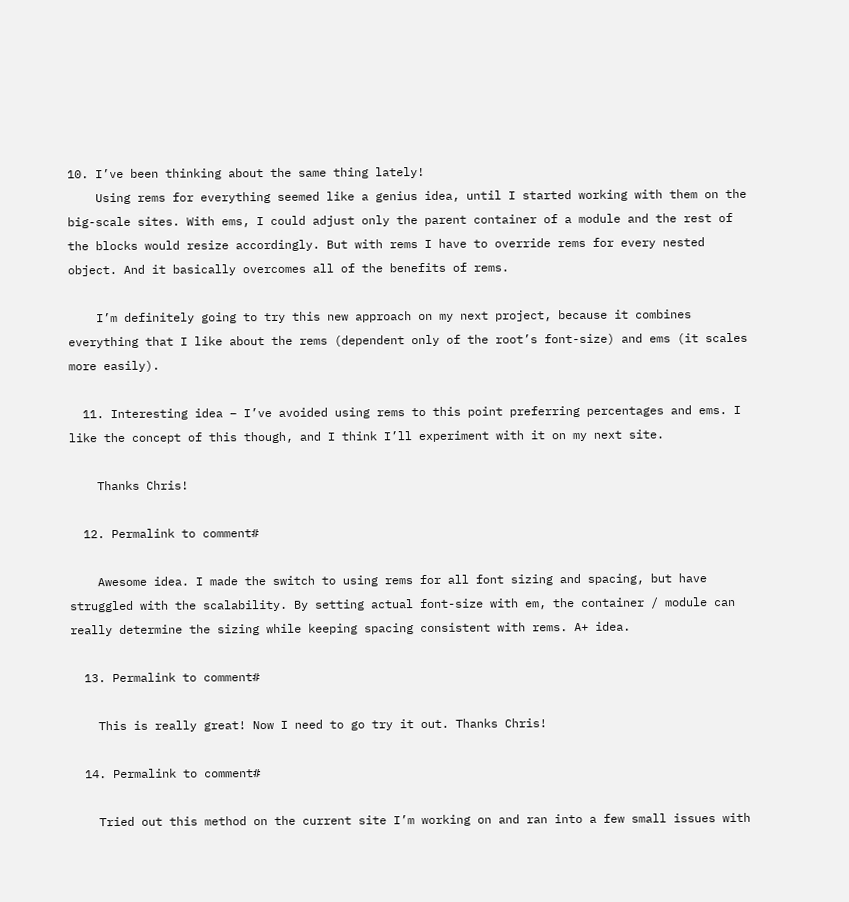10. I’ve been thinking about the same thing lately!
    Using rems for everything seemed like a genius idea, until I started working with them on the big-scale sites. With ems, I could adjust only the parent container of a module and the rest of the blocks would resize accordingly. But with rems I have to override rems for every nested object. And it basically overcomes all of the benefits of rems.

    I’m definitely going to try this new approach on my next project, because it combines everything that I like about the rems (dependent only of the root’s font-size) and ems (it scales more easily).

  11. Interesting idea – I’ve avoided using rems to this point preferring percentages and ems. I like the concept of this though, and I think I’ll experiment with it on my next site.

    Thanks Chris!

  12. Permalink to comment#

    Awesome idea. I made the switch to using rems for all font sizing and spacing, but have struggled with the scalability. By setting actual font-size with em, the container / module can really determine the sizing while keeping spacing consistent with rems. A+ idea.

  13. Permalink to comment#

    This is really great! Now I need to go try it out. Thanks Chris!

  14. Permalink to comment#

    Tried out this method on the current site I’m working on and ran into a few small issues with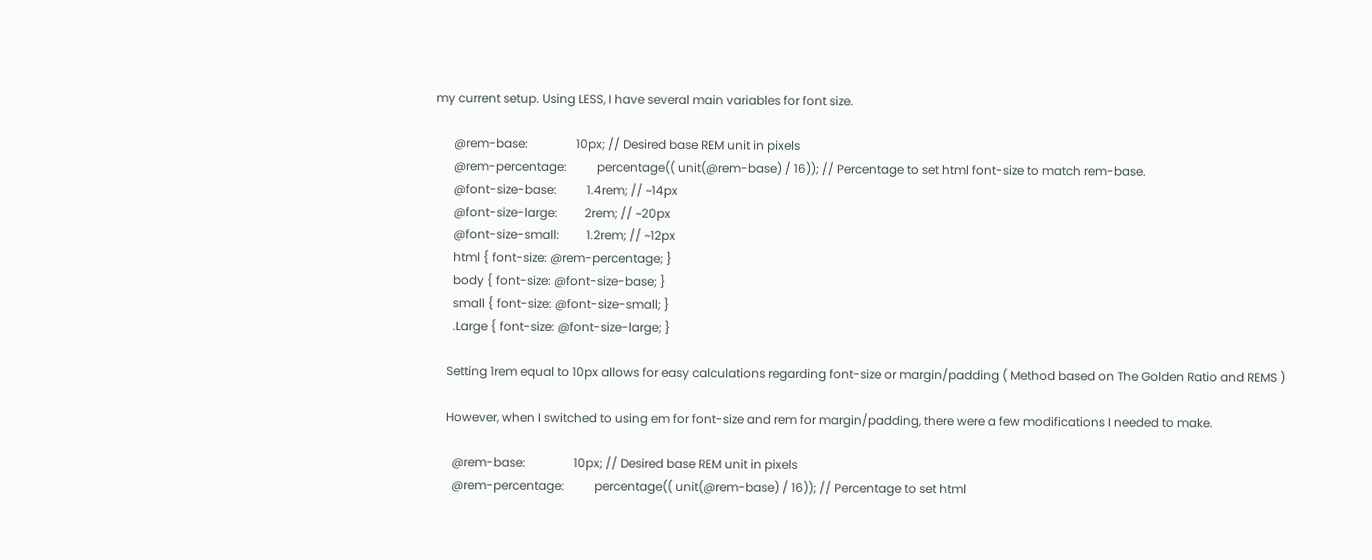my current setup. Using LESS, I have several main variables for font size.

      @rem-base:                10px; // Desired base REM unit in pixels
      @rem-percentage:          percentage(( unit(@rem-base) / 16)); // Percentage to set html font-size to match rem-base.
      @font-size-base:          1.4rem; // ~14px
      @font-size-large:         2rem; // ~20px
      @font-size-small:         1.2rem; // ~12px
      html { font-size: @rem-percentage; }
      body { font-size: @font-size-base; }
      small { font-size: @font-size-small; }
      .Large { font-size: @font-size-large; }

    Setting 1rem equal to 10px allows for easy calculations regarding font-size or margin/padding ( Method based on The Golden Ratio and REMS )

    However, when I switched to using em for font-size and rem for margin/padding, there were a few modifications I needed to make.

      @rem-base:                10px; // Desired base REM unit in pixels
      @rem-percentage:          percentage(( unit(@rem-base) / 16)); // Percentage to set html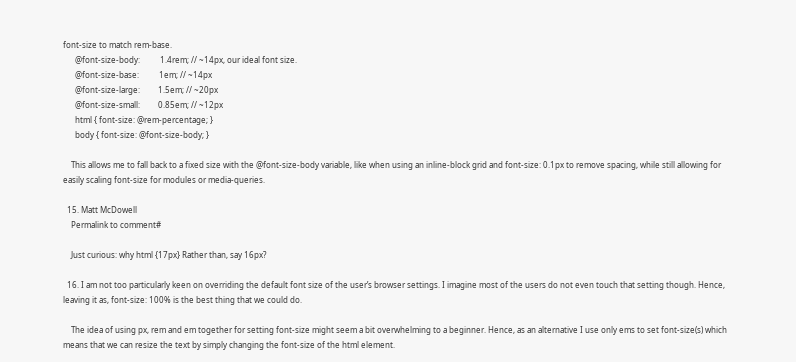font-size to match rem-base.
      @font-size-body:          1.4rem; // ~14px, our ideal font size.
      @font-size-base:          1em; // ~14px
      @font-size-large:         1.5em; // ~20px
      @font-size-small:         0.85em; // ~12px
      html { font-size: @rem-percentage; }
      body { font-size: @font-size-body; }

    This allows me to fall back to a fixed size with the @font-size-body variable, like when using an inline-block grid and font-size: 0.1px to remove spacing, while still allowing for easily scaling font-size for modules or media-queries.

  15. Matt McDowell
    Permalink to comment#

    Just curious: why html {17px} Rather than, say 16px?

  16. I am not too particularly keen on overriding the default font size of the user’s browser settings. I imagine most of the users do not even touch that setting though. Hence, leaving it as, font-size: 100% is the best thing that we could do.

    The idea of using px, rem and em together for setting font-size might seem a bit overwhelming to a beginner. Hence, as an alternative I use only ems to set font-size(s) which means that we can resize the text by simply changing the font-size of the html element.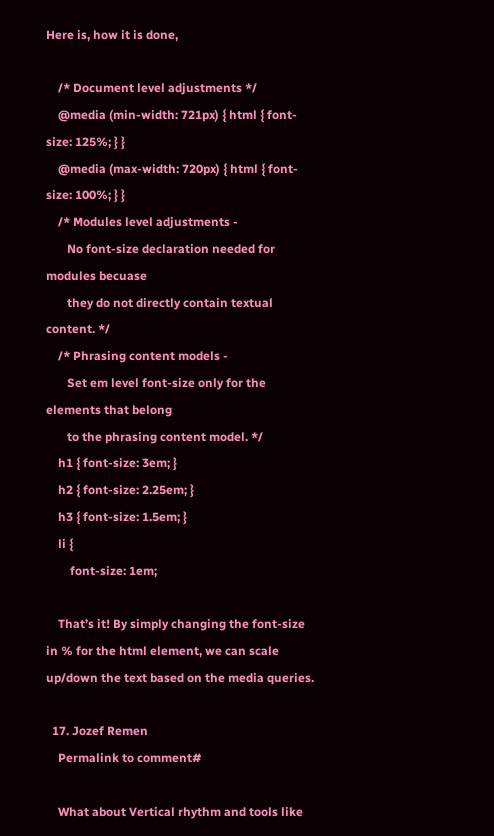Here is, how it is done,

    /* Document level adjustments */
    @media (min-width: 721px) { html { font-size: 125%; } }
    @media (max-width: 720px) { html { font-size: 100%; } }
    /* Modules level adjustments -
       No font-size declaration needed for modules becuase
       they do not directly contain textual content. */
    /* Phrasing content models -
       Set em level font-size only for the elements that belong
       to the phrasing content model. */
    h1 { font-size: 3em; }
    h2 { font-size: 2.25em; }
    h3 { font-size: 1.5em; }
    li {
        font-size: 1em;

    That’s it! By simply changing the font-size in % for the html element, we can scale up/down the text based on the media queries.

  17. Jozef Remen
    Permalink to comment#

    What about Vertical rhythm and tools like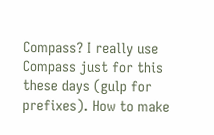Compass? I really use Compass just for this these days (gulp for prefixes). How to make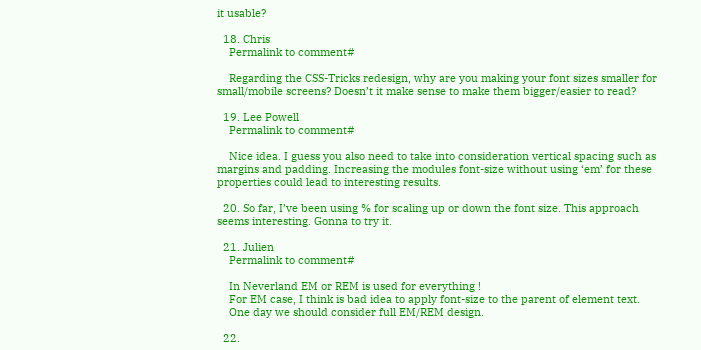it usable?

  18. Chris
    Permalink to comment#

    Regarding the CSS-Tricks redesign, why are you making your font sizes smaller for small/mobile screens? Doesn’t it make sense to make them bigger/easier to read?

  19. Lee Powell
    Permalink to comment#

    Nice idea. I guess you also need to take into consideration vertical spacing such as margins and padding. Increasing the modules font-size without using ‘em’ for these properties could lead to interesting results.

  20. So far, I’ve been using % for scaling up or down the font size. This approach seems interesting. Gonna to try it.

  21. Julien
    Permalink to comment#

    In Neverland EM or REM is used for everything !
    For EM case, I think is bad idea to apply font-size to the parent of element text.
    One day we should consider full EM/REM design.

  22.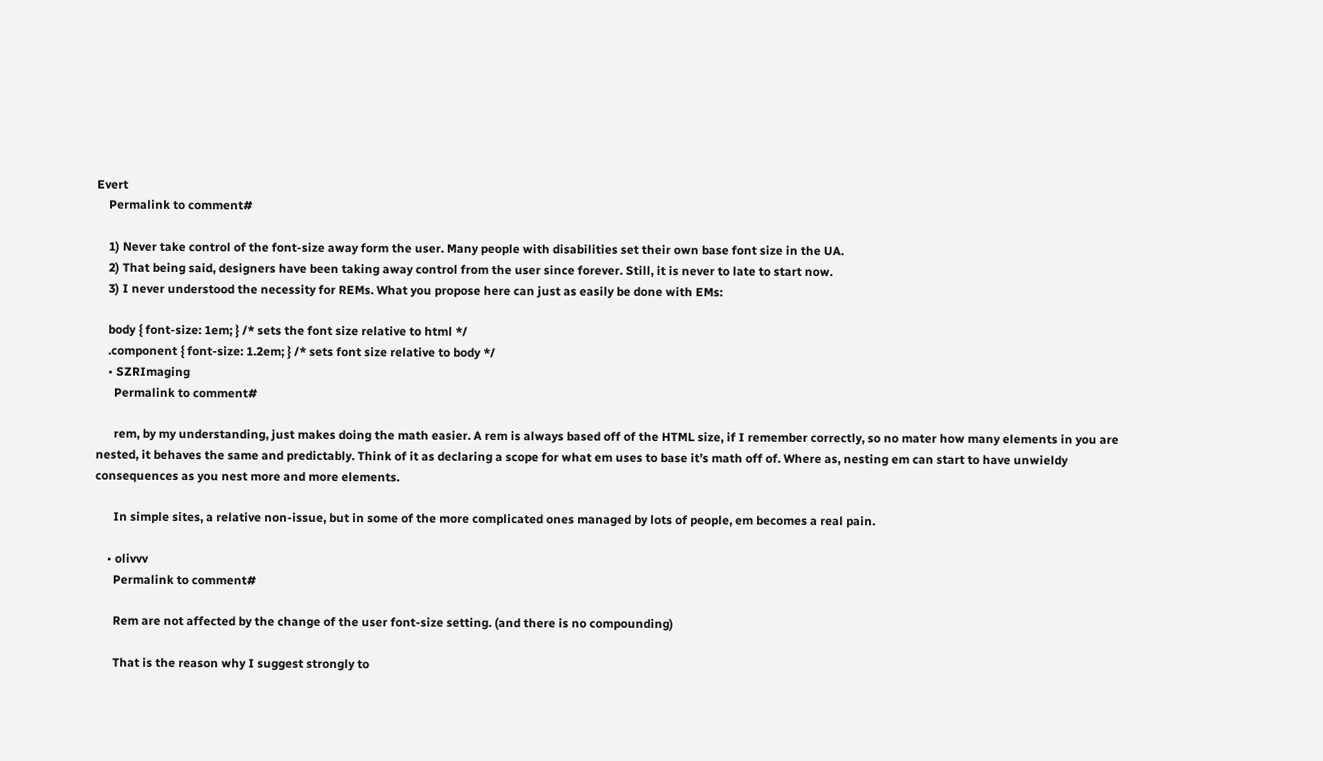Evert
    Permalink to comment#

    1) Never take control of the font-size away form the user. Many people with disabilities set their own base font size in the UA.
    2) That being said, designers have been taking away control from the user since forever. Still, it is never to late to start now.
    3) I never understood the necessity for REMs. What you propose here can just as easily be done with EMs:

    body { font-size: 1em; } /* sets the font size relative to html */
    .component { font-size: 1.2em; } /* sets font size relative to body */
    • SZRImaging
      Permalink to comment#

      rem, by my understanding, just makes doing the math easier. A rem is always based off of the HTML size, if I remember correctly, so no mater how many elements in you are nested, it behaves the same and predictably. Think of it as declaring a scope for what em uses to base it’s math off of. Where as, nesting em can start to have unwieldy consequences as you nest more and more elements.

      In simple sites, a relative non-issue, but in some of the more complicated ones managed by lots of people, em becomes a real pain.

    • olivvv
      Permalink to comment#

      Rem are not affected by the change of the user font-size setting. (and there is no compounding)

      That is the reason why I suggest strongly to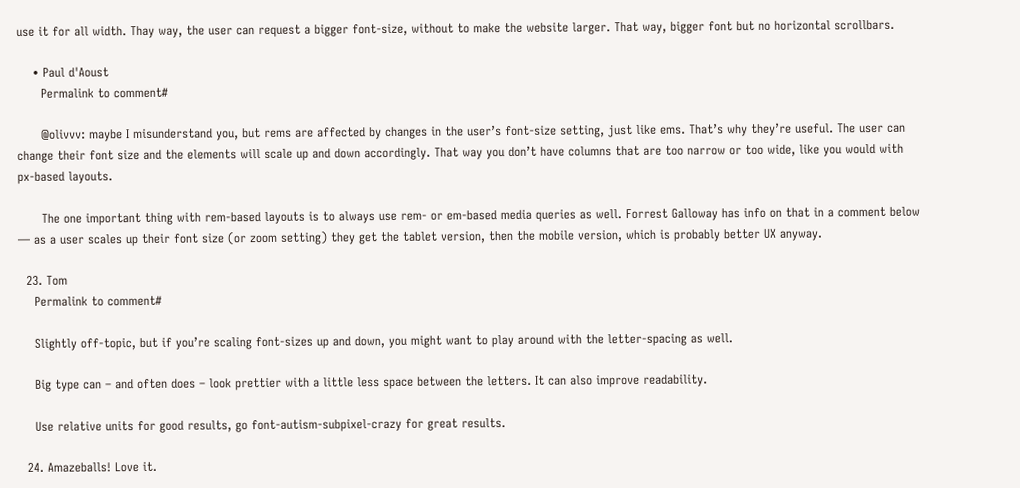use it for all width. Thay way, the user can request a bigger font-size, without to make the website larger. That way, bigger font but no horizontal scrollbars.

    • Paul d'Aoust
      Permalink to comment#

      @olivvv: maybe I misunderstand you, but rems are affected by changes in the user’s font-size setting, just like ems. That’s why they’re useful. The user can change their font size and the elements will scale up and down accordingly. That way you don’t have columns that are too narrow or too wide, like you would with px-based layouts.

      The one important thing with rem-based layouts is to always use rem- or em-based media queries as well. Forrest Galloway has info on that in a comment below — as a user scales up their font size (or zoom setting) they get the tablet version, then the mobile version, which is probably better UX anyway.

  23. Tom
    Permalink to comment#

    Slightly off-topic, but if you’re scaling font-sizes up and down, you might want to play around with the letter-spacing as well.

    Big type can – and often does – look prettier with a little less space between the letters. It can also improve readability.

    Use relative units for good results, go font-autism-subpixel-crazy for great results.

  24. Amazeballs! Love it.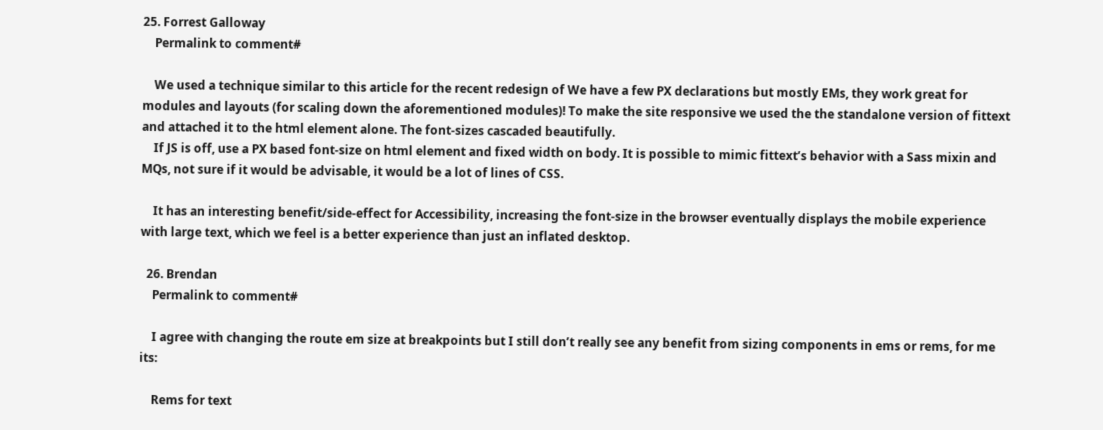25. Forrest Galloway
    Permalink to comment#

    We used a technique similar to this article for the recent redesign of We have a few PX declarations but mostly EMs, they work great for modules and layouts (for scaling down the aforementioned modules)! To make the site responsive we used the the standalone version of fittext and attached it to the html element alone. The font-sizes cascaded beautifully.
    If JS is off, use a PX based font-size on html element and fixed width on body. It is possible to mimic fittext’s behavior with a Sass mixin and MQs, not sure if it would be advisable, it would be a lot of lines of CSS.

    It has an interesting benefit/side-effect for Accessibility, increasing the font-size in the browser eventually displays the mobile experience with large text, which we feel is a better experience than just an inflated desktop.

  26. Brendan
    Permalink to comment#

    I agree with changing the route em size at breakpoints but I still don’t really see any benefit from sizing components in ems or rems, for me its:

    Rems for text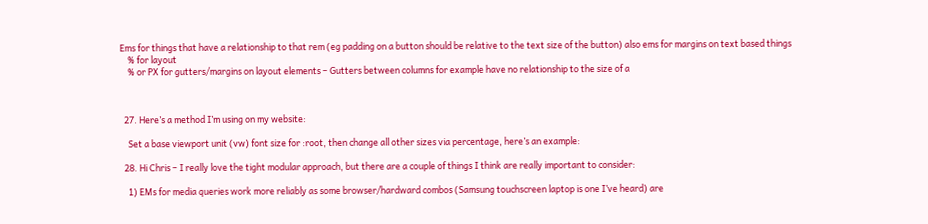Ems for things that have a relationship to that rem (eg padding on a button should be relative to the text size of the button) also ems for margins on text based things
    % for layout
    % or PX for gutters/margins on layout elements – Gutters between columns for example have no relationship to the size of a



  27. Here’s a method I’m using on my website:

    Set a base viewport unit (vw) font size for :root, then change all other sizes via percentage, here’s an example:

  28. Hi Chris – I really love the tight modular approach, but there are a couple of things I think are really important to consider:

    1) EMs for media queries work more reliably as some browser/hardward combos (Samsung touchscreen laptop is one I’ve heard) are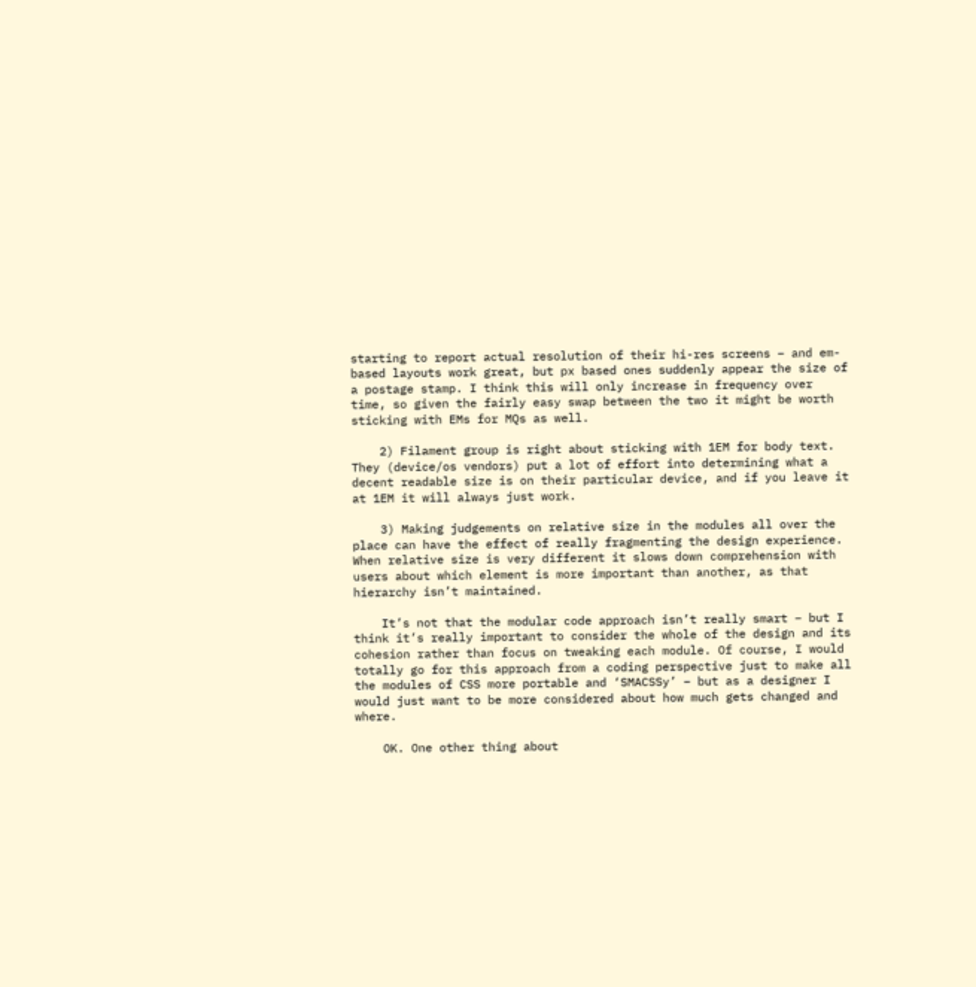starting to report actual resolution of their hi-res screens – and em-based layouts work great, but px based ones suddenly appear the size of a postage stamp. I think this will only increase in frequency over time, so given the fairly easy swap between the two it might be worth sticking with EMs for MQs as well.

    2) Filament group is right about sticking with 1EM for body text. They (device/os vendors) put a lot of effort into determining what a decent readable size is on their particular device, and if you leave it at 1EM it will always just work.

    3) Making judgements on relative size in the modules all over the place can have the effect of really fragmenting the design experience. When relative size is very different it slows down comprehension with users about which element is more important than another, as that hierarchy isn’t maintained.

    It’s not that the modular code approach isn’t really smart – but I think it’s really important to consider the whole of the design and its cohesion rather than focus on tweaking each module. Of course, I would totally go for this approach from a coding perspective just to make all the modules of CSS more portable and ‘SMACSSy’ – but as a designer I would just want to be more considered about how much gets changed and where.

    OK. One other thing about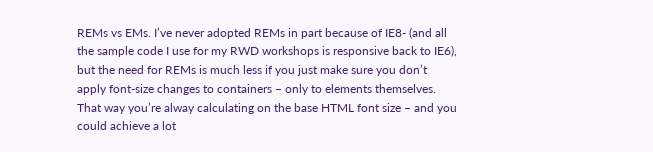REMs vs EMs. I’ve never adopted REMs in part because of IE8- (and all the sample code I use for my RWD workshops is responsive back to IE6), but the need for REMs is much less if you just make sure you don’t apply font-size changes to containers – only to elements themselves. That way you’re alway calculating on the base HTML font size – and you could achieve a lot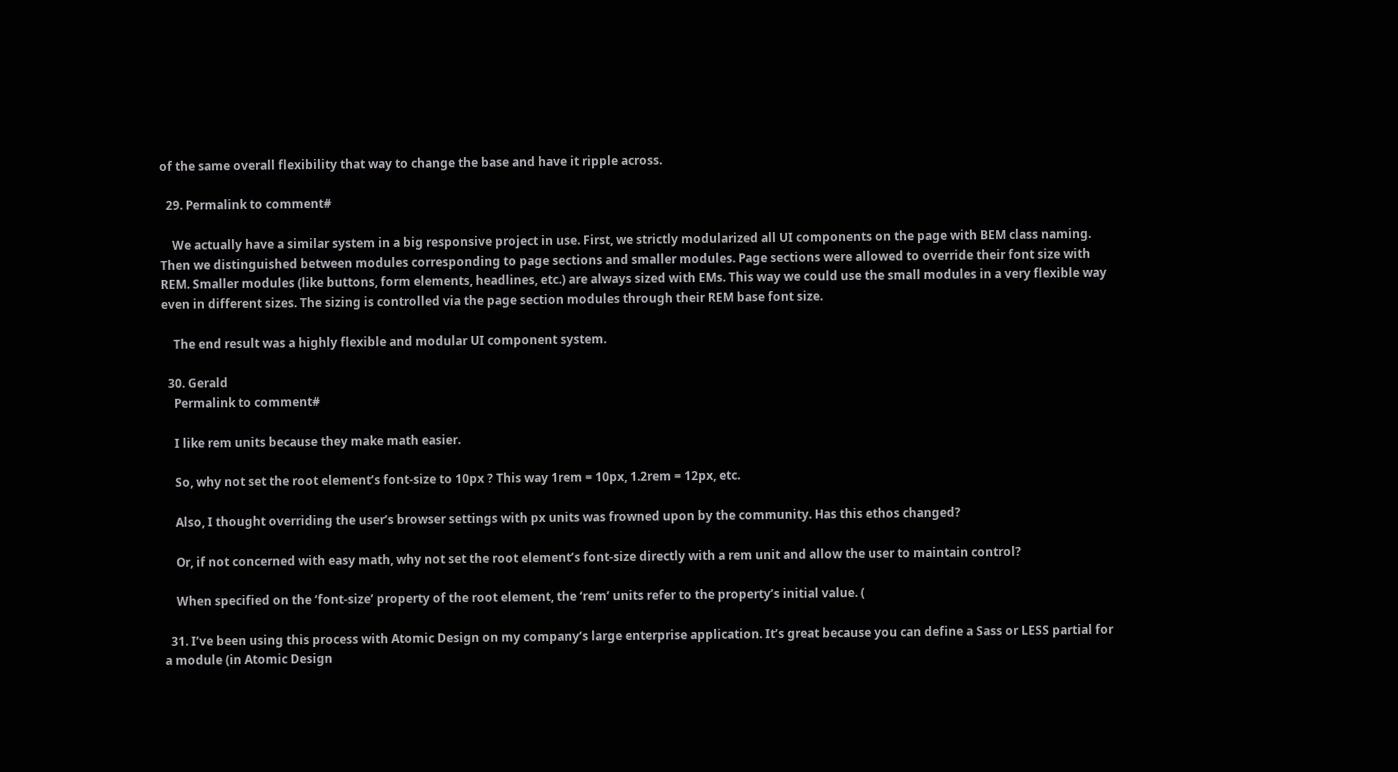of the same overall flexibility that way to change the base and have it ripple across.

  29. Permalink to comment#

    We actually have a similar system in a big responsive project in use. First, we strictly modularized all UI components on the page with BEM class naming. Then we distinguished between modules corresponding to page sections and smaller modules. Page sections were allowed to override their font size with REM. Smaller modules (like buttons, form elements, headlines, etc.) are always sized with EMs. This way we could use the small modules in a very flexible way even in different sizes. The sizing is controlled via the page section modules through their REM base font size.

    The end result was a highly flexible and modular UI component system.

  30. Gerald
    Permalink to comment#

    I like rem units because they make math easier.

    So, why not set the root element’s font-size to 10px ? This way 1rem = 10px, 1.2rem = 12px, etc.

    Also, I thought overriding the user’s browser settings with px units was frowned upon by the community. Has this ethos changed?

    Or, if not concerned with easy math, why not set the root element’s font-size directly with a rem unit and allow the user to maintain control?

    When specified on the ‘font-size’ property of the root element, the ‘rem’ units refer to the property’s initial value. (

  31. I’ve been using this process with Atomic Design on my company’s large enterprise application. It’s great because you can define a Sass or LESS partial for a module (in Atomic Design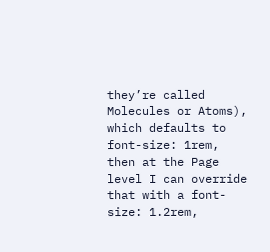they’re called Molecules or Atoms), which defaults to font-size: 1rem, then at the Page level I can override that with a font-size: 1.2rem,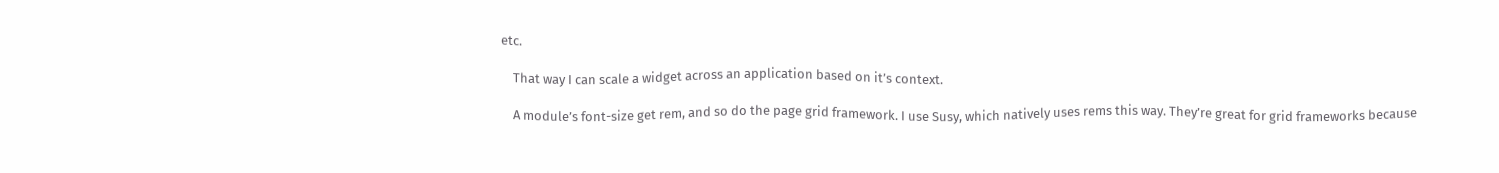etc.

    That way I can scale a widget across an application based on it’s context.

    A module’s font-size get rem, and so do the page grid framework. I use Susy, which natively uses rems this way. They’re great for grid frameworks because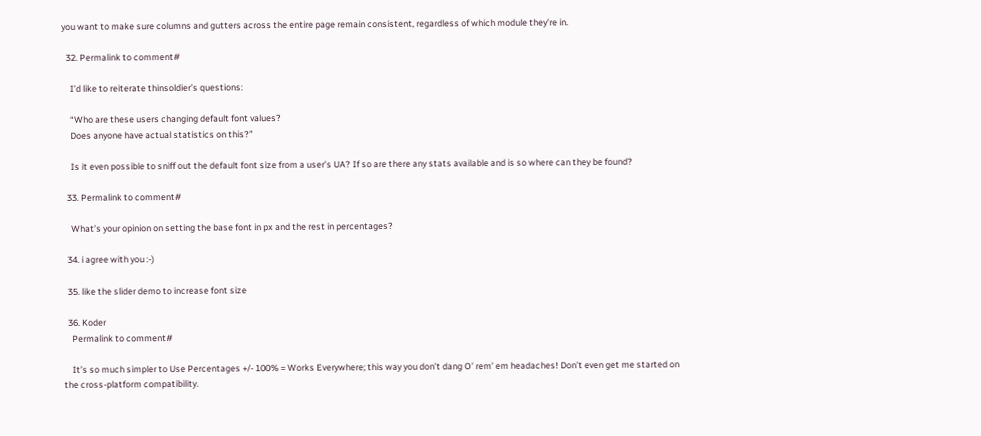you want to make sure columns and gutters across the entire page remain consistent, regardless of which module they’re in.

  32. Permalink to comment#

    I’d like to reiterate thinsoldier’s questions:

    “Who are these users changing default font values?
    Does anyone have actual statistics on this?”

    Is it even possible to sniff out the default font size from a user’s UA? If so are there any stats available and is so where can they be found?

  33. Permalink to comment#

    What’s your opinion on setting the base font in px and the rest in percentages?

  34. i agree with you :-)

  35. like the slider demo to increase font size

  36. Koder
    Permalink to comment#

    It’s so much simpler to Use Percentages +/- 100% = Works Everywhere; this way you don’t dang O’ rem’ em headaches! Don’t even get me started on the cross-platform compatibility.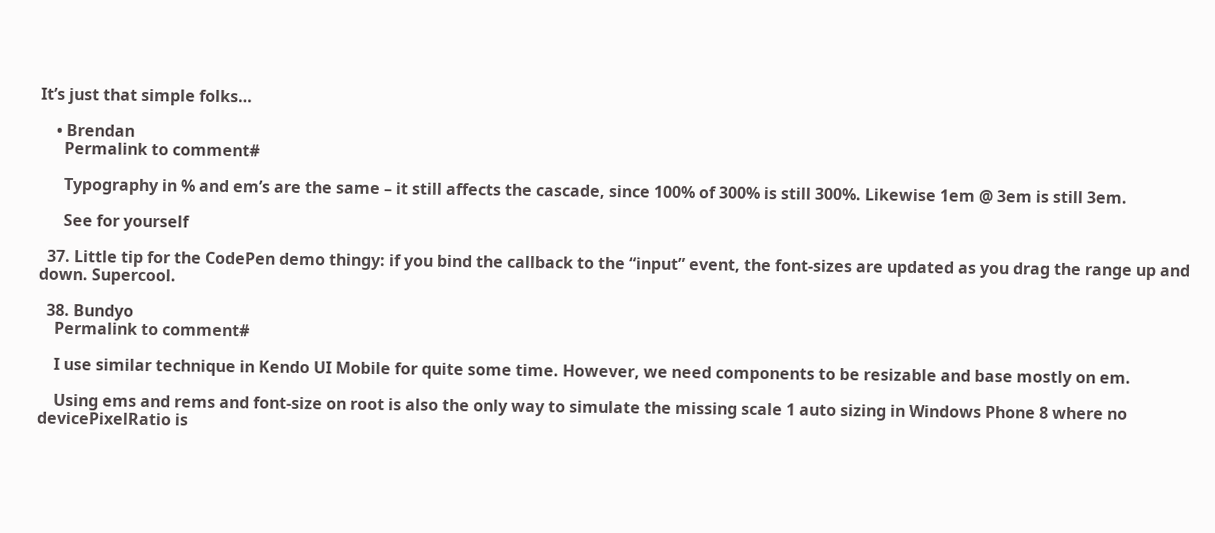It’s just that simple folks…

    • Brendan
      Permalink to comment#

      Typography in % and em’s are the same – it still affects the cascade, since 100% of 300% is still 300%. Likewise 1em @ 3em is still 3em.

      See for yourself

  37. Little tip for the CodePen demo thingy: if you bind the callback to the “input” event, the font-sizes are updated as you drag the range up and down. Supercool.

  38. Bundyo
    Permalink to comment#

    I use similar technique in Kendo UI Mobile for quite some time. However, we need components to be resizable and base mostly on em.

    Using ems and rems and font-size on root is also the only way to simulate the missing scale 1 auto sizing in Windows Phone 8 where no devicePixelRatio is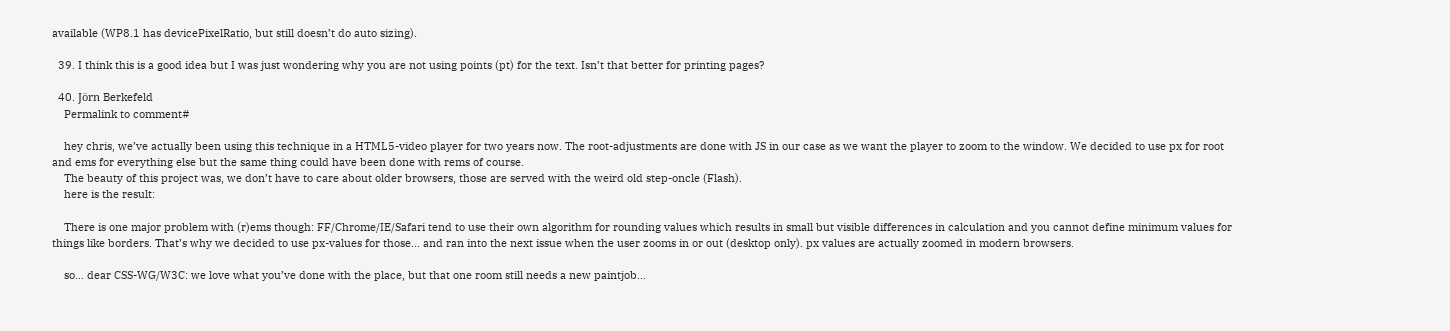available (WP8.1 has devicePixelRatio, but still doesn’t do auto sizing).

  39. I think this is a good idea but I was just wondering why you are not using points (pt) for the text. Isn’t that better for printing pages?

  40. Jörn Berkefeld
    Permalink to comment#

    hey chris, we’ve actually been using this technique in a HTML5-video player for two years now. The root-adjustments are done with JS in our case as we want the player to zoom to the window. We decided to use px for root and ems for everything else but the same thing could have been done with rems of course.
    The beauty of this project was, we don’t have to care about older browsers, those are served with the weird old step-oncle (Flash).
    here is the result:

    There is one major problem with (r)ems though: FF/Chrome/IE/Safari tend to use their own algorithm for rounding values which results in small but visible differences in calculation and you cannot define minimum values for things like borders. That’s why we decided to use px-values for those… and ran into the next issue when the user zooms in or out (desktop only). px values are actually zoomed in modern browsers.

    so… dear CSS-WG/W3C: we love what you’ve done with the place, but that one room still needs a new paintjob…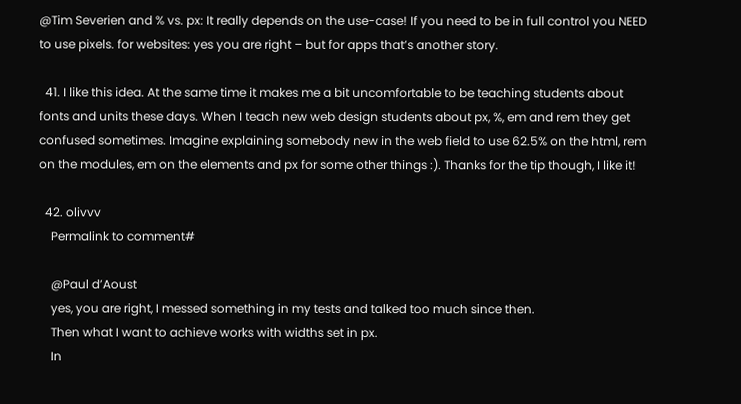@Tim Severien and % vs. px: It really depends on the use-case! If you need to be in full control you NEED to use pixels. for websites: yes you are right – but for apps that’s another story.

  41. I like this idea. At the same time it makes me a bit uncomfortable to be teaching students about fonts and units these days. When I teach new web design students about px, %, em and rem they get confused sometimes. Imagine explaining somebody new in the web field to use 62.5% on the html, rem on the modules, em on the elements and px for some other things :). Thanks for the tip though, I like it!

  42. olivvv
    Permalink to comment#

    @Paul d’Aoust
    yes, you are right, I messed something in my tests and talked too much since then.
    Then what I want to achieve works with widths set in px.
    In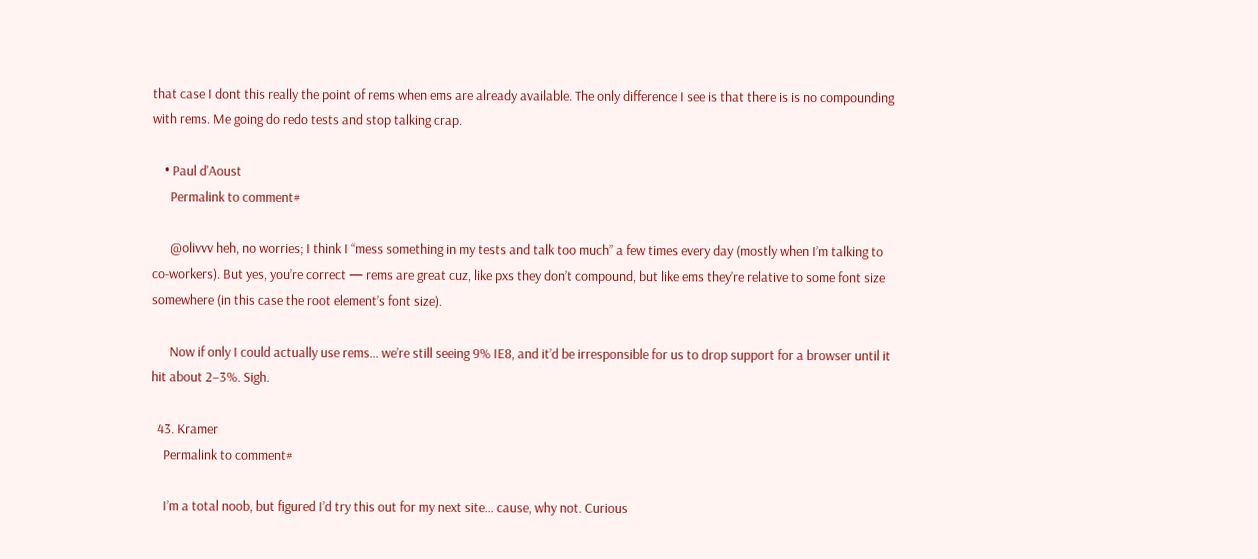that case I dont this really the point of rems when ems are already available. The only difference I see is that there is is no compounding with rems. Me going do redo tests and stop talking crap.

    • Paul d'Aoust
      Permalink to comment#

      @olivvv heh, no worries; I think I “mess something in my tests and talk too much” a few times every day (mostly when I’m talking to co-workers). But yes, you’re correct — rems are great cuz, like pxs they don’t compound, but like ems they’re relative to some font size somewhere (in this case the root element’s font size).

      Now if only I could actually use rems… we’re still seeing 9% IE8, and it’d be irresponsible for us to drop support for a browser until it hit about 2–3%. Sigh.

  43. Kramer
    Permalink to comment#

    I’m a total noob, but figured I’d try this out for my next site… cause, why not. Curious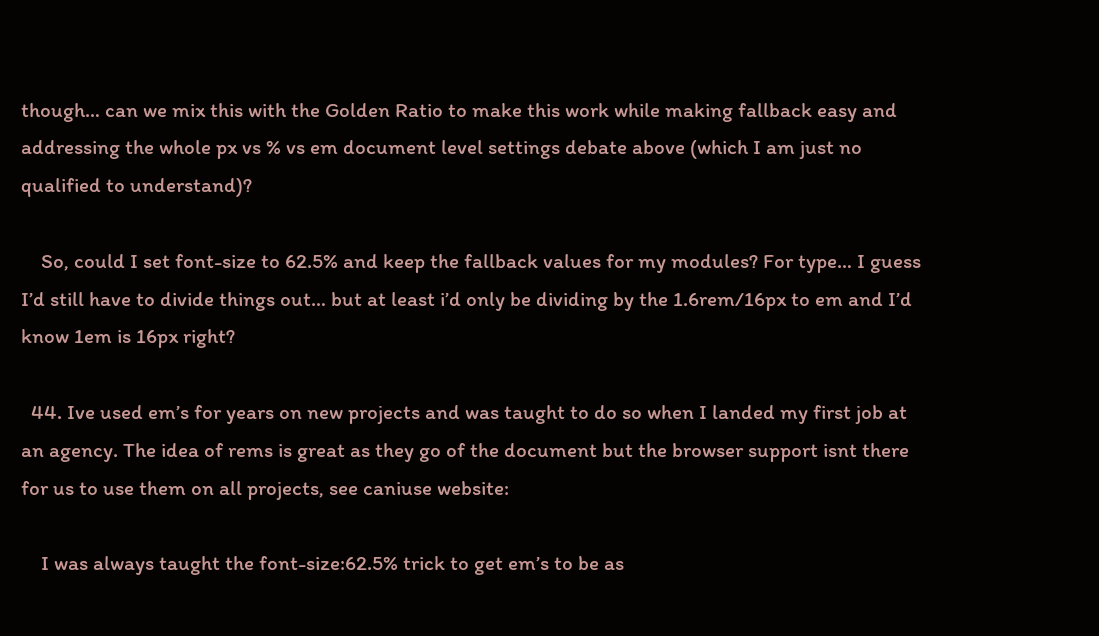though… can we mix this with the Golden Ratio to make this work while making fallback easy and addressing the whole px vs % vs em document level settings debate above (which I am just no qualified to understand)?

    So, could I set font-size to 62.5% and keep the fallback values for my modules? For type… I guess I’d still have to divide things out… but at least i’d only be dividing by the 1.6rem/16px to em and I’d know 1em is 16px right?

  44. Ive used em’s for years on new projects and was taught to do so when I landed my first job at an agency. The idea of rems is great as they go of the document but the browser support isnt there for us to use them on all projects, see caniuse website:

    I was always taught the font-size:62.5% trick to get em’s to be as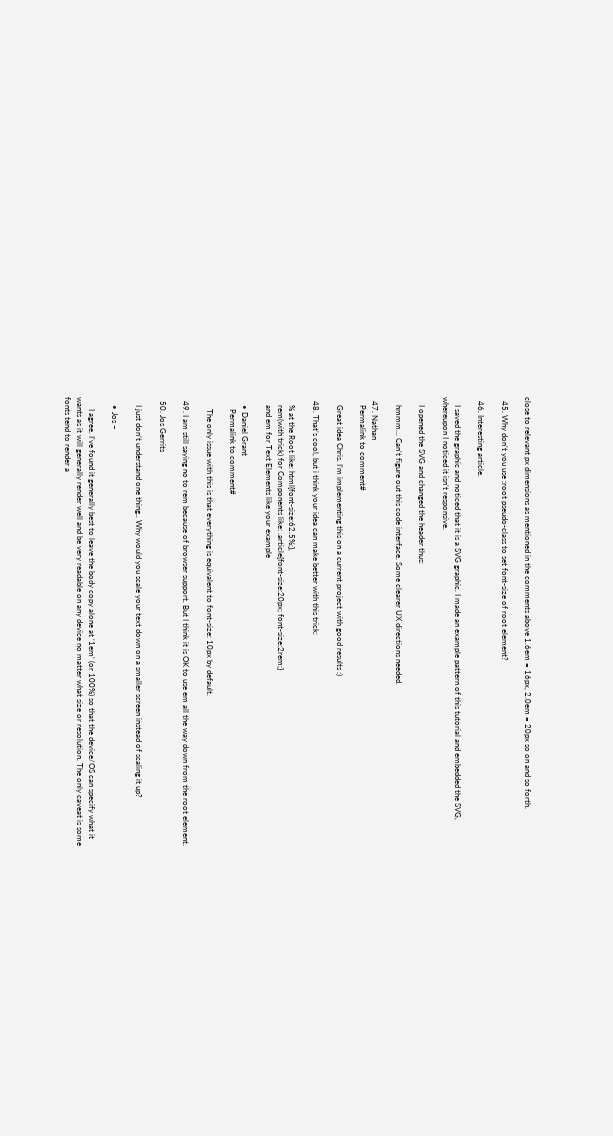close to relevant px dimensions as mentioned in the comments above 1.6em = 16px, 2.0em = 20px so on and so forth.

  45. Why don’t you use :root pseudo-class to set font-size of root element?

  46. Interesting article.

    I saved the graphic and noticed that it is a SVG graphic. I made an example pattern of this tutorial and embedded the SVG, whereupon I noticed it isn’t responsive.

    I opened the SVG and changed the header thus:

    hmmm… Can’t figure out this code interface. Some clearer UX directions needed.

  47. Nathan
    Permalink to comment#

    Great idea Chris. I’m implementing this on a current project with good results :)

  48. That’s cool, but i think your idea can make better with this trick:

    % at the Root like: html{font-size:62.5%;},
    rem(with trick) for Components like: .article{font-size:20px; font-size:2rem;}
    and em for Text Elements like your example

    • Daniel Grant
      Permalink to comment#

      The only issue with this is that everything is equivalent to font-size: 10px by default.

  49. I am still saying no to rem because of browser support. But I think it is OK to use em all the way down from the root element.

  50. Jos Gerrits

    I just don’t understand one thing.. Why would you scale your text down on a smaller screen instead of scaling it up?

    • Jos –

      I agree. I’ve found it generally best to leave the body copy alone at ‘1em’ (or 100%) so that the device/OS can specify what it wants as it will generally render well and be very readable on any device no matter what size or resolution. The only caveat is some fonts tend to render a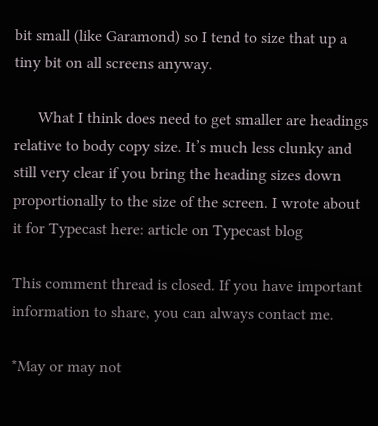bit small (like Garamond) so I tend to size that up a tiny bit on all screens anyway.

      What I think does need to get smaller are headings relative to body copy size. It’s much less clunky and still very clear if you bring the heading sizes down proportionally to the size of the screen. I wrote about it for Typecast here: article on Typecast blog

This comment thread is closed. If you have important information to share, you can always contact me.

*May or may not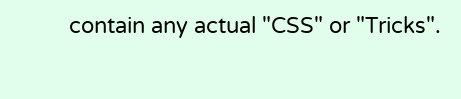contain any actual "CSS" or "Tricks".